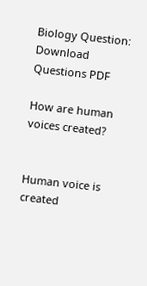Biology Question:
Download Questions PDF

How are human voices created?


Human voice is created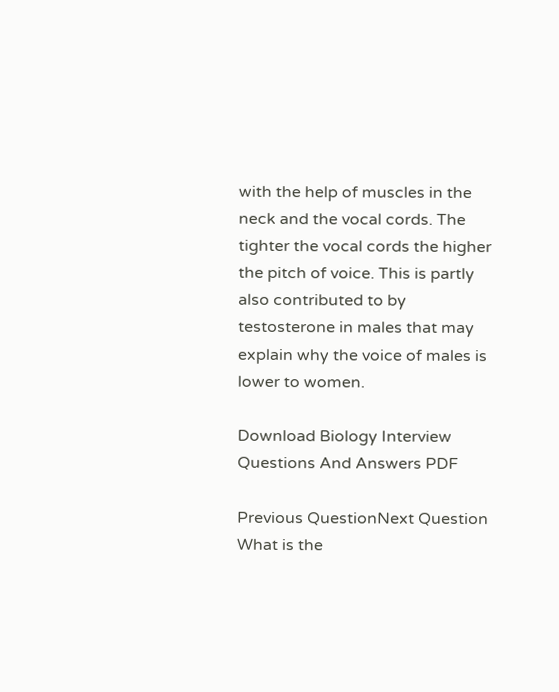with the help of muscles in the neck and the vocal cords. The tighter the vocal cords the higher the pitch of voice. This is partly also contributed to by testosterone in males that may explain why the voice of males is lower to women.

Download Biology Interview Questions And Answers PDF

Previous QuestionNext Question
What is the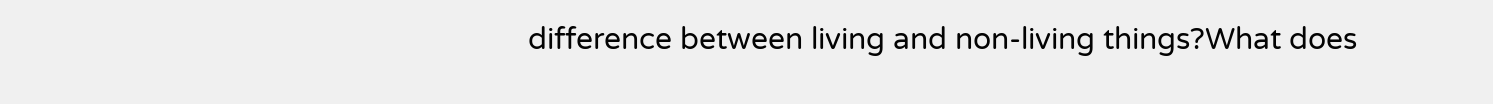difference between living and non-living things?What does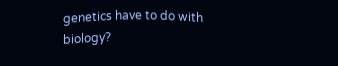genetics have to do with biology?